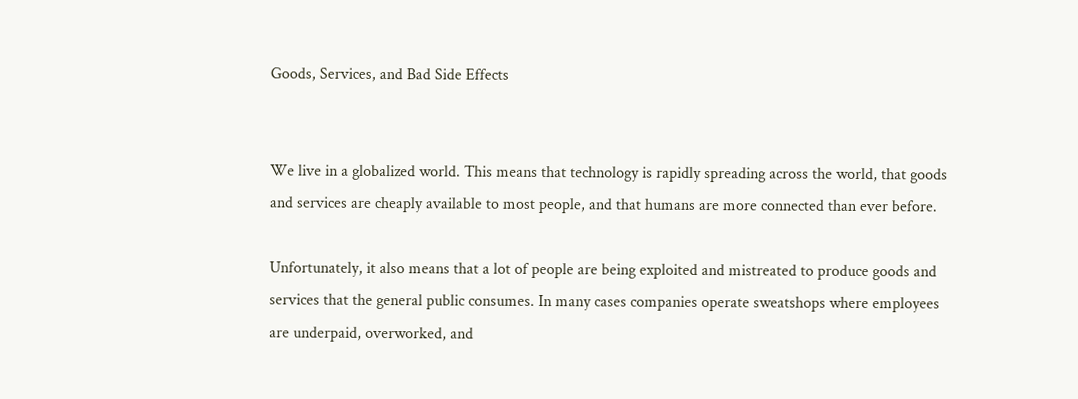Goods, Services, and Bad Side Effects


We live in a globalized world. This means that technology is rapidly spreading across the world, that goods and services are cheaply available to most people, and that humans are more connected than ever before.

Unfortunately, it also means that a lot of people are being exploited and mistreated to produce goods and services that the general public consumes. In many cases companies operate sweatshops where employees are underpaid, overworked, and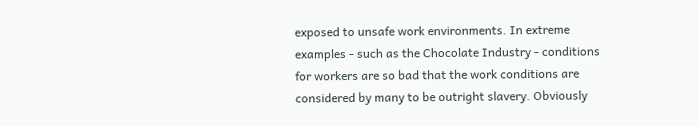exposed to unsafe work environments. In extreme examples - such as the Chocolate Industry - conditions for workers are so bad that the work conditions are considered by many to be outright slavery. Obviously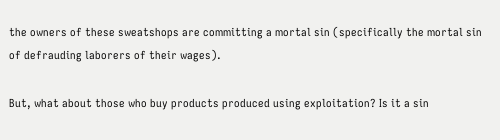the owners of these sweatshops are committing a mortal sin (specifically the mortal sin of defrauding laborers of their wages).

But, what about those who buy products produced using exploitation? Is it a sin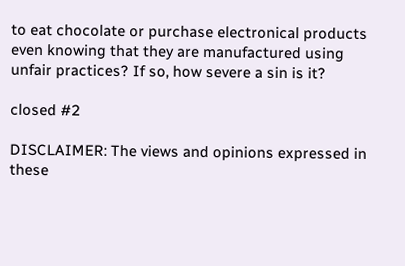to eat chocolate or purchase electronical products even knowing that they are manufactured using unfair practices? If so, how severe a sin is it?

closed #2

DISCLAIMER: The views and opinions expressed in these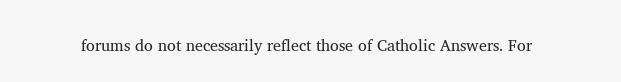forums do not necessarily reflect those of Catholic Answers. For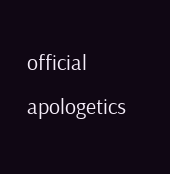official apologetics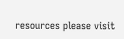resources please visit